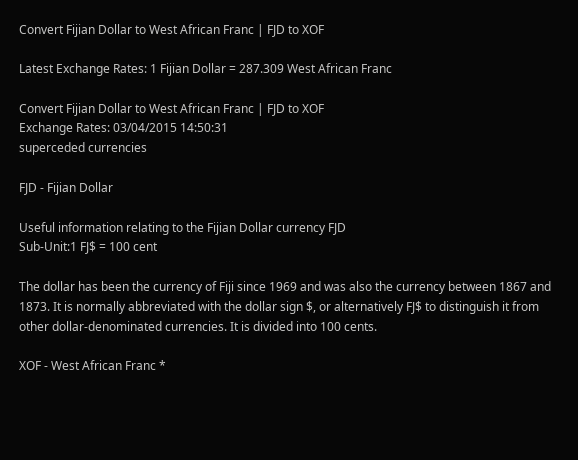Convert Fijian Dollar to West African Franc | FJD to XOF

Latest Exchange Rates: 1 Fijian Dollar = 287.309 West African Franc

Convert Fijian Dollar to West African Franc | FJD to XOF
Exchange Rates: 03/04/2015 14:50:31
superceded currencies

FJD - Fijian Dollar

Useful information relating to the Fijian Dollar currency FJD
Sub-Unit:1 FJ$ = 100 cent

The dollar has been the currency of Fiji since 1969 and was also the currency between 1867 and 1873. It is normally abbreviated with the dollar sign $, or alternatively FJ$ to distinguish it from other dollar-denominated currencies. It is divided into 100 cents.

XOF - West African Franc *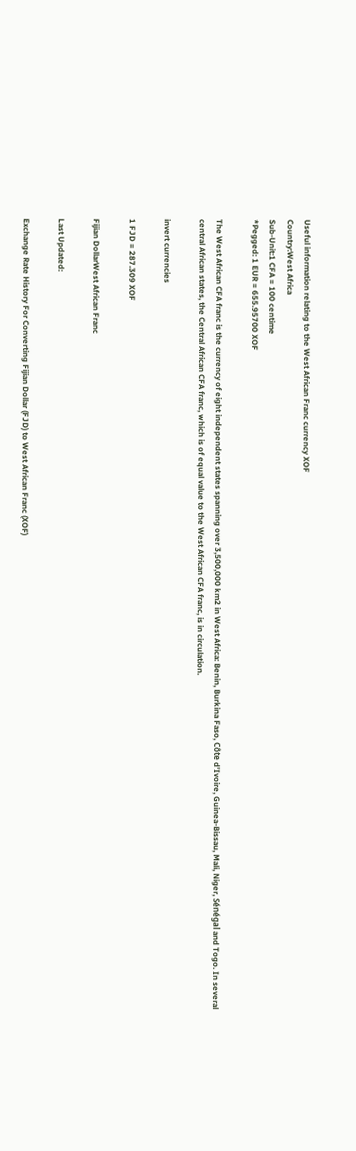Useful information relating to the West African Franc currency XOF
Country:West Africa
Sub-Unit:1 CFA = 100 centime
*Pegged: 1 EUR = 655.95700 XOF

The West African CFA franc is the currency of eight independent states spanning over 3,500,000 km2 in West Africa: Benin, Burkina Faso, Côte d'Ivoire, Guinea-Bissau, Mali, Niger, Sénégal and Togo. In several central African states, the Central African CFA franc, which is of equal value to the West African CFA franc, is in circulation.

invert currencies

1 FJD = 287.309 XOF

Fijian DollarWest African Franc

Last Updated:

Exchange Rate History For Converting Fijian Dollar (FJD) to West African Franc (XOF)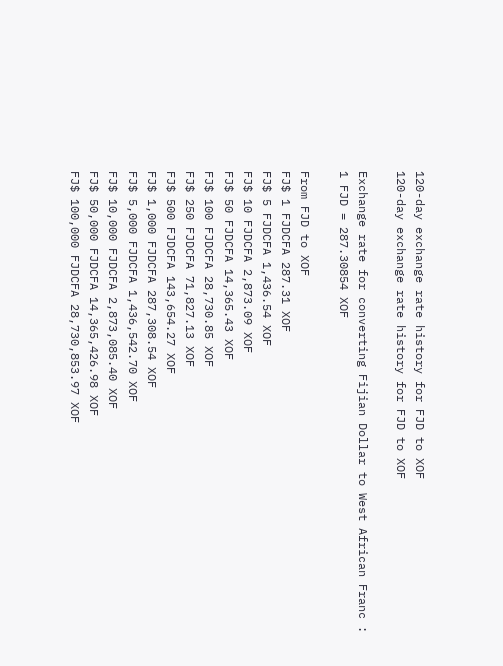120-day exchange rate history for FJD to XOF
120-day exchange rate history for FJD to XOF

Exchange rate for converting Fijian Dollar to West African Franc : 1 FJD = 287.30854 XOF

From FJD to XOF
FJ$ 1 FJDCFA 287.31 XOF
FJ$ 5 FJDCFA 1,436.54 XOF
FJ$ 10 FJDCFA 2,873.09 XOF
FJ$ 50 FJDCFA 14,365.43 XOF
FJ$ 100 FJDCFA 28,730.85 XOF
FJ$ 250 FJDCFA 71,827.13 XOF
FJ$ 500 FJDCFA 143,654.27 XOF
FJ$ 1,000 FJDCFA 287,308.54 XOF
FJ$ 5,000 FJDCFA 1,436,542.70 XOF
FJ$ 10,000 FJDCFA 2,873,085.40 XOF
FJ$ 50,000 FJDCFA 14,365,426.98 XOF
FJ$ 100,000 FJDCFA 28,730,853.97 XOF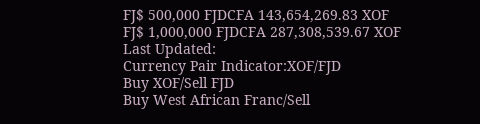FJ$ 500,000 FJDCFA 143,654,269.83 XOF
FJ$ 1,000,000 FJDCFA 287,308,539.67 XOF
Last Updated:
Currency Pair Indicator:XOF/FJD
Buy XOF/Sell FJD
Buy West African Franc/Sell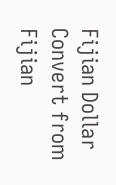Fijian Dollar
Convert from Fijian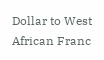Dollar to West African Franc